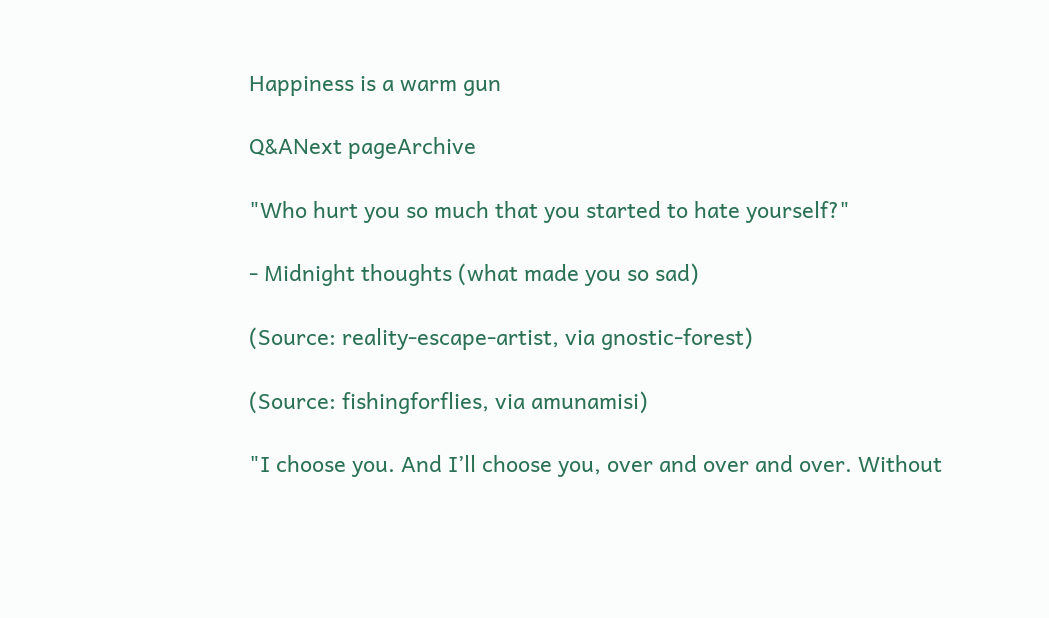Happiness is a warm gun

Q&ANext pageArchive

"Who hurt you so much that you started to hate yourself?"

- Midnight thoughts (what made you so sad)

(Source: reality-escape-artist, via gnostic-forest)

(Source: fishingforflies, via amunamisi)

"I choose you. And I’ll choose you, over and over and over. Without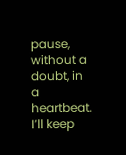pause, without a doubt, in a heartbeat. I’ll keep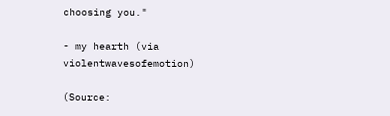choosing you."

- my hearth (via violentwavesofemotion)

(Source: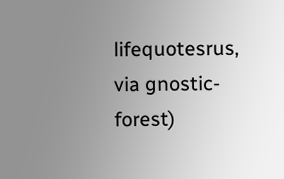lifequotesrus, via gnostic-forest)